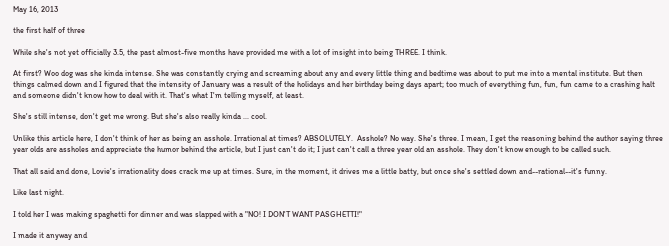May 16, 2013

the first half of three

While she's not yet officially 3.5, the past almost-five months have provided me with a lot of insight into being THREE. I think.

At first? Woo dog was she kinda intense. She was constantly crying and screaming about any and every little thing and bedtime was about to put me into a mental institute. But then things calmed down and I figured that the intensity of January was a result of the holidays and her birthday being days apart; too much of everything fun, fun, fun came to a crashing halt and someone didn't know how to deal with it. That's what I'm telling myself, at least.

She's still intense, don't get me wrong. But she's also really kinda ... cool.

Unlike this article here, I don't think of her as being an asshole. Irrational at times? ABSOLUTELY.  Asshole? No way. She's three. I mean, I get the reasoning behind the author saying three year olds are assholes and appreciate the humor behind the article, but I just can't do it; I just can't call a three year old an asshole. They don't know enough to be called such.

That all said and done, Lovie's irrationality does crack me up at times. Sure, in the moment, it drives me a little batty, but once she's settled down and--rational--it's funny.

Like last night.

I told her I was making spaghetti for dinner and was slapped with a "NO! I DON'T WANT PASGHETTI!"

I made it anyway and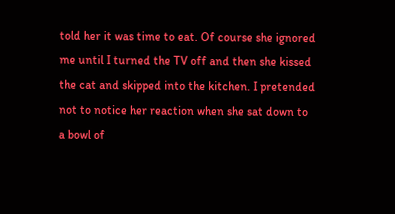told her it was time to eat. Of course she ignored me until I turned the TV off and then she kissed the cat and skipped into the kitchen. I pretended not to notice her reaction when she sat down to a bowl of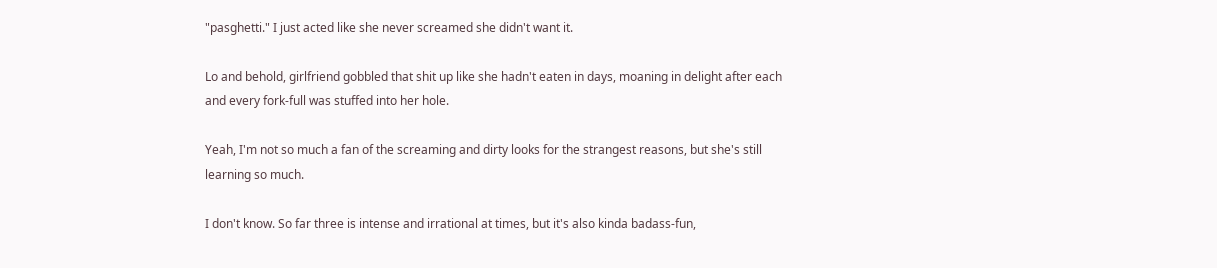"pasghetti." I just acted like she never screamed she didn't want it.

Lo and behold, girlfriend gobbled that shit up like she hadn't eaten in days, moaning in delight after each and every fork-full was stuffed into her hole.

Yeah, I'm not so much a fan of the screaming and dirty looks for the strangest reasons, but she's still learning so much.

I don't know. So far three is intense and irrational at times, but it's also kinda badass-fun,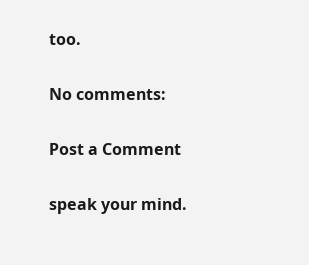too.

No comments:

Post a Comment

speak your mind.